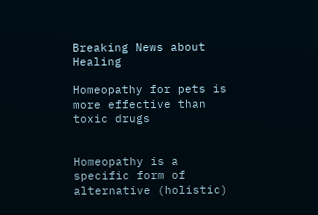Breaking News about Healing

Homeopathy for pets is more effective than toxic drugs


Homeopathy is a specific form of alternative (holistic)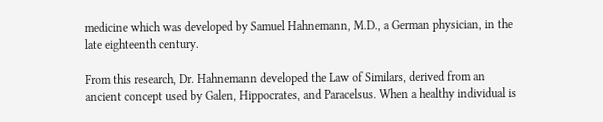medicine which was developed by Samuel Hahnemann, M.D., a German physician, in the late eighteenth century.

From this research, Dr. Hahnemann developed the Law of Similars, derived from an ancient concept used by Galen, Hippocrates, and Paracelsus. When a healthy individual is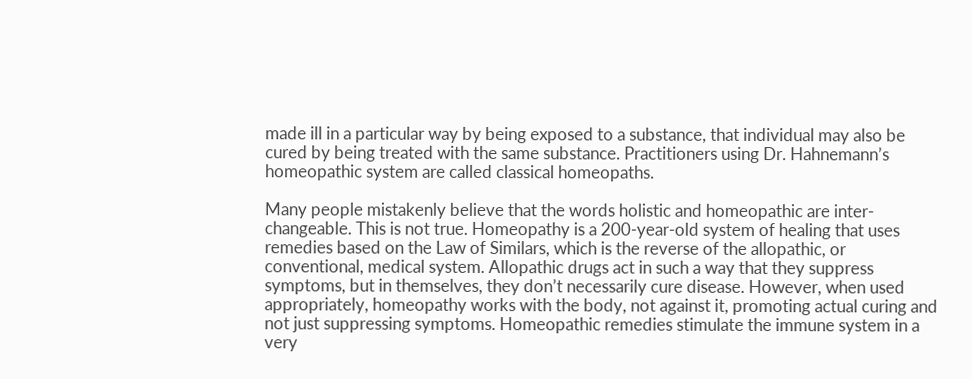made ill in a particular way by being exposed to a substance, that individual may also be cured by being treated with the same substance. Practitioners using Dr. Hahnemann’s homeopathic system are called classical homeopaths.

Many people mistakenly believe that the words holistic and homeopathic are inter-changeable. This is not true. Homeopathy is a 200-year-old system of healing that uses remedies based on the Law of Similars, which is the reverse of the allopathic, or conventional, medical system. Allopathic drugs act in such a way that they suppress symptoms, but in themselves, they don’t necessarily cure disease. However, when used appropriately, homeopathy works with the body, not against it, promoting actual curing and not just suppressing symptoms. Homeopathic remedies stimulate the immune system in a very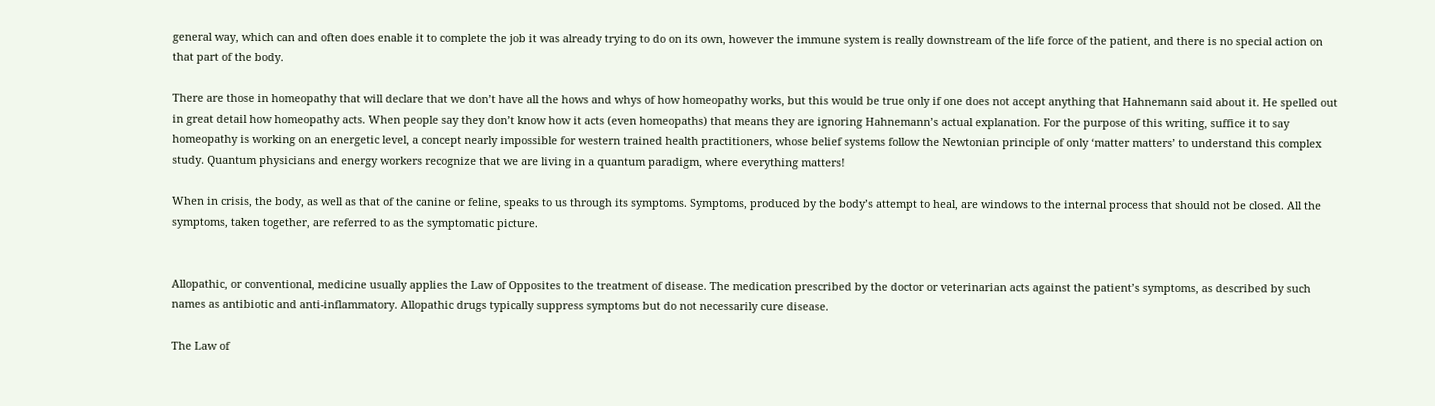general way, which can and often does enable it to complete the job it was already trying to do on its own, however the immune system is really downstream of the life force of the patient, and there is no special action on that part of the body.

There are those in homeopathy that will declare that we don’t have all the hows and whys of how homeopathy works, but this would be true only if one does not accept anything that Hahnemann said about it. He spelled out in great detail how homeopathy acts. When people say they don’t know how it acts (even homeopaths) that means they are ignoring Hahnemann’s actual explanation. For the purpose of this writing, suffice it to say homeopathy is working on an energetic level, a concept nearly impossible for western trained health practitioners, whose belief systems follow the Newtonian principle of only ‘matter matters’ to understand this complex study. Quantum physicians and energy workers recognize that we are living in a quantum paradigm, where everything matters!

When in crisis, the body, as well as that of the canine or feline, speaks to us through its symptoms. Symptoms, produced by the body’s attempt to heal, are windows to the internal process that should not be closed. All the symptoms, taken together, are referred to as the symptomatic picture.


Allopathic, or conventional, medicine usually applies the Law of Opposites to the treatment of disease. The medication prescribed by the doctor or veterinarian acts against the patient’s symptoms, as described by such names as antibiotic and anti-inflammatory. Allopathic drugs typically suppress symptoms but do not necessarily cure disease.

The Law of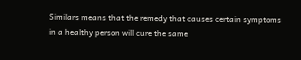Similars means that the remedy that causes certain symptoms in a healthy person will cure the same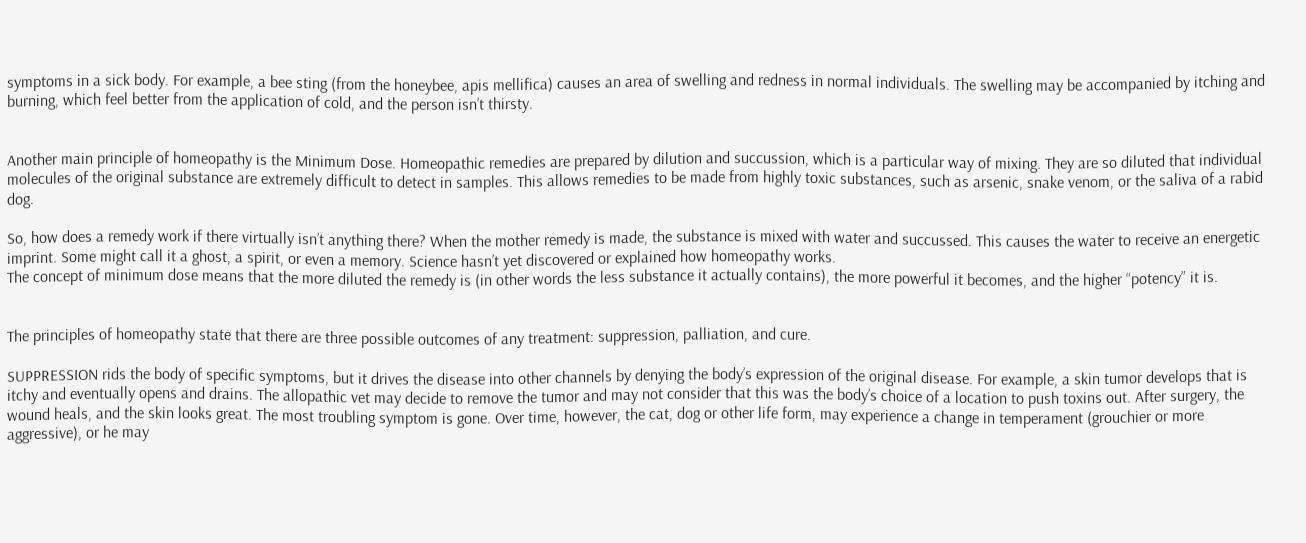symptoms in a sick body. For example, a bee sting (from the honeybee, apis mellifica) causes an area of swelling and redness in normal individuals. The swelling may be accompanied by itching and burning, which feel better from the application of cold, and the person isn’t thirsty.


Another main principle of homeopathy is the Minimum Dose. Homeopathic remedies are prepared by dilution and succussion, which is a particular way of mixing. They are so diluted that individual molecules of the original substance are extremely difficult to detect in samples. This allows remedies to be made from highly toxic substances, such as arsenic, snake venom, or the saliva of a rabid dog.

So, how does a remedy work if there virtually isn’t anything there? When the mother remedy is made, the substance is mixed with water and succussed. This causes the water to receive an energetic imprint. Some might call it a ghost, a spirit, or even a memory. Science hasn’t yet discovered or explained how homeopathy works.
The concept of minimum dose means that the more diluted the remedy is (in other words the less substance it actually contains), the more powerful it becomes, and the higher “potency” it is.


The principles of homeopathy state that there are three possible outcomes of any treatment: suppression, palliation, and cure.

SUPPRESSION rids the body of specific symptoms, but it drives the disease into other channels by denying the body’s expression of the original disease. For example, a skin tumor develops that is itchy and eventually opens and drains. The allopathic vet may decide to remove the tumor and may not consider that this was the body’s choice of a location to push toxins out. After surgery, the wound heals, and the skin looks great. The most troubling symptom is gone. Over time, however, the cat, dog or other life form, may experience a change in temperament (grouchier or more aggressive), or he may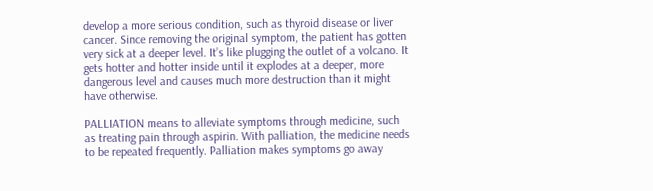develop a more serious condition, such as thyroid disease or liver cancer. Since removing the original symptom, the patient has gotten very sick at a deeper level. It’s like plugging the outlet of a volcano. It gets hotter and hotter inside until it explodes at a deeper, more dangerous level and causes much more destruction than it might have otherwise.

PALLIATION means to alleviate symptoms through medicine, such as treating pain through aspirin. With palliation, the medicine needs to be repeated frequently. Palliation makes symptoms go away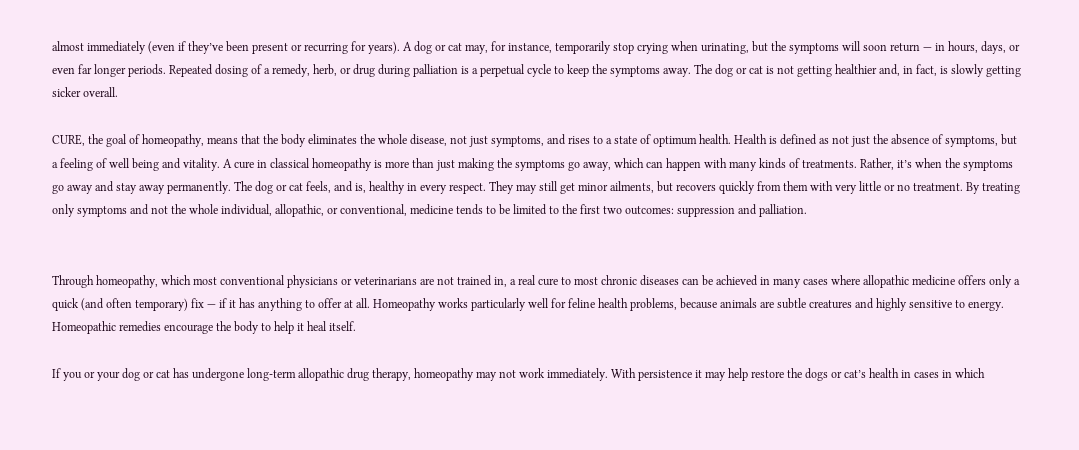almost immediately (even if they’ve been present or recurring for years). A dog or cat may, for instance, temporarily stop crying when urinating, but the symptoms will soon return — in hours, days, or even far longer periods. Repeated dosing of a remedy, herb, or drug during palliation is a perpetual cycle to keep the symptoms away. The dog or cat is not getting healthier and, in fact, is slowly getting sicker overall.

CURE, the goal of homeopathy, means that the body eliminates the whole disease, not just symptoms, and rises to a state of optimum health. Health is defined as not just the absence of symptoms, but a feeling of well being and vitality. A cure in classical homeopathy is more than just making the symptoms go away, which can happen with many kinds of treatments. Rather, it’s when the symptoms go away and stay away permanently. The dog or cat feels, and is, healthy in every respect. They may still get minor ailments, but recovers quickly from them with very little or no treatment. By treating only symptoms and not the whole individual, allopathic, or conventional, medicine tends to be limited to the first two outcomes: suppression and palliation.


Through homeopathy, which most conventional physicians or veterinarians are not trained in, a real cure to most chronic diseases can be achieved in many cases where allopathic medicine offers only a quick (and often temporary) fix — if it has anything to offer at all. Homeopathy works particularly well for feline health problems, because animals are subtle creatures and highly sensitive to energy.  Homeopathic remedies encourage the body to help it heal itself.

If you or your dog or cat has undergone long-term allopathic drug therapy, homeopathy may not work immediately. With persistence it may help restore the dogs or cat’s health in cases in which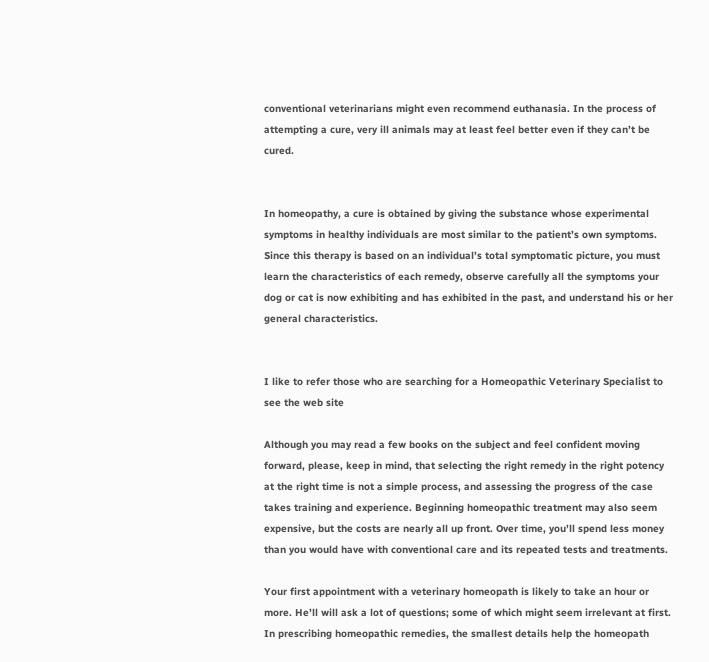conventional veterinarians might even recommend euthanasia. In the process of attempting a cure, very ill animals may at least feel better even if they can’t be cured.


In homeopathy, a cure is obtained by giving the substance whose experimental symptoms in healthy individuals are most similar to the patient’s own symptoms. Since this therapy is based on an individual’s total symptomatic picture, you must learn the characteristics of each remedy, observe carefully all the symptoms your dog or cat is now exhibiting and has exhibited in the past, and understand his or her general characteristics.


I like to refer those who are searching for a Homeopathic Veterinary Specialist to see the web site

Although you may read a few books on the subject and feel confident moving forward, please, keep in mind, that selecting the right remedy in the right potency at the right time is not a simple process, and assessing the progress of the case takes training and experience. Beginning homeopathic treatment may also seem expensive, but the costs are nearly all up front. Over time, you’ll spend less money than you would have with conventional care and its repeated tests and treatments.

Your first appointment with a veterinary homeopath is likely to take an hour or more. He’ll will ask a lot of questions; some of which might seem irrelevant at first. In prescribing homeopathic remedies, the smallest details help the homeopath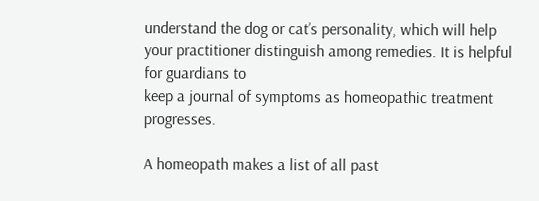understand the dog or cat’s personality, which will help your practitioner distinguish among remedies. It is helpful for guardians to
keep a journal of symptoms as homeopathic treatment progresses.

A homeopath makes a list of all past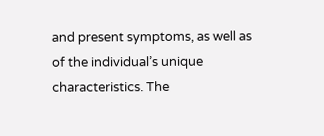and present symptoms, as well as of the individual’s unique characteristics. The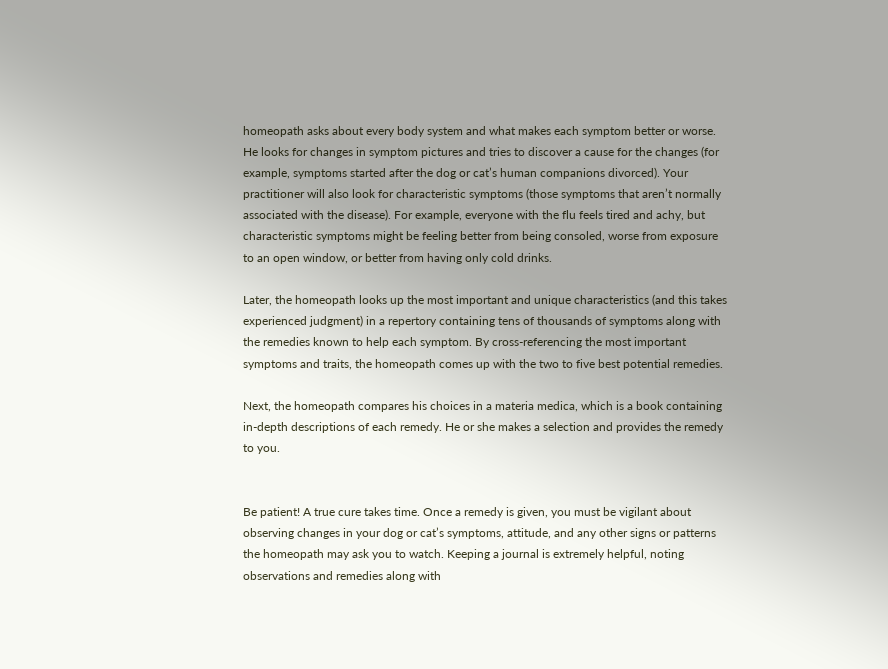homeopath asks about every body system and what makes each symptom better or worse. He looks for changes in symptom pictures and tries to discover a cause for the changes (for example, symptoms started after the dog or cat’s human companions divorced). Your practitioner will also look for characteristic symptoms (those symptoms that aren’t normally associated with the disease). For example, everyone with the flu feels tired and achy, but characteristic symptoms might be feeling better from being consoled, worse from exposure to an open window, or better from having only cold drinks.

Later, the homeopath looks up the most important and unique characteristics (and this takes experienced judgment) in a repertory containing tens of thousands of symptoms along with the remedies known to help each symptom. By cross-referencing the most important symptoms and traits, the homeopath comes up with the two to five best potential remedies.

Next, the homeopath compares his choices in a materia medica, which is a book containing in-depth descriptions of each remedy. He or she makes a selection and provides the remedy to you.


Be patient! A true cure takes time. Once a remedy is given, you must be vigilant about observing changes in your dog or cat’s symptoms, attitude, and any other signs or patterns the homeopath may ask you to watch. Keeping a journal is extremely helpful, noting observations and remedies along with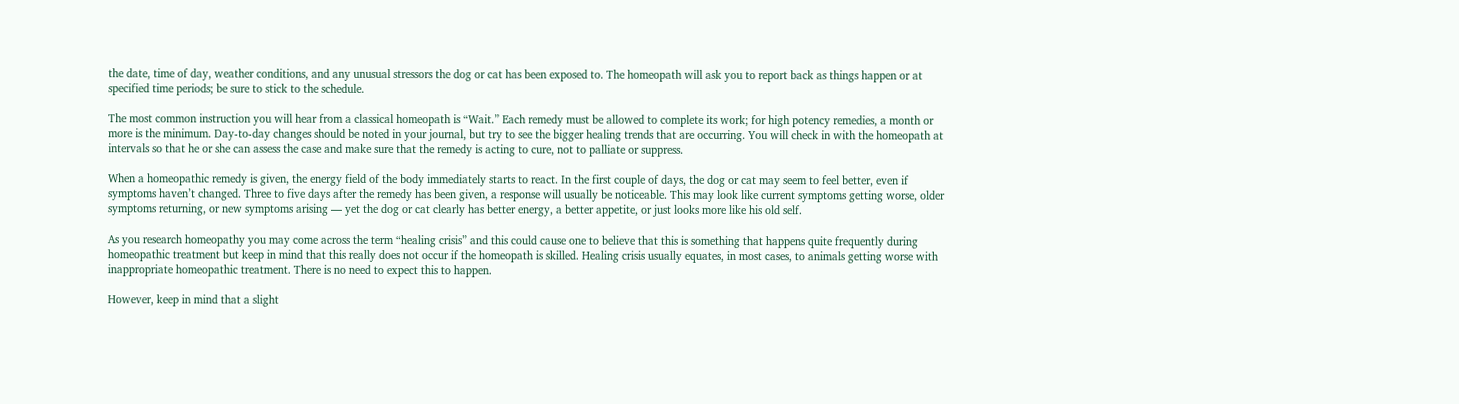the date, time of day, weather conditions, and any unusual stressors the dog or cat has been exposed to. The homeopath will ask you to report back as things happen or at specified time periods; be sure to stick to the schedule.

The most common instruction you will hear from a classical homeopath is “Wait.” Each remedy must be allowed to complete its work; for high potency remedies, a month or more is the minimum. Day-to-day changes should be noted in your journal, but try to see the bigger healing trends that are occurring. You will check in with the homeopath at intervals so that he or she can assess the case and make sure that the remedy is acting to cure, not to palliate or suppress.

When a homeopathic remedy is given, the energy field of the body immediately starts to react. In the first couple of days, the dog or cat may seem to feel better, even if symptoms haven’t changed. Three to five days after the remedy has been given, a response will usually be noticeable. This may look like current symptoms getting worse, older symptoms returning, or new symptoms arising — yet the dog or cat clearly has better energy, a better appetite, or just looks more like his old self.

As you research homeopathy you may come across the term “healing crisis” and this could cause one to believe that this is something that happens quite frequently during homeopathic treatment but keep in mind that this really does not occur if the homeopath is skilled. Healing crisis usually equates, in most cases, to animals getting worse with inappropriate homeopathic treatment. There is no need to expect this to happen.

However, keep in mind that a slight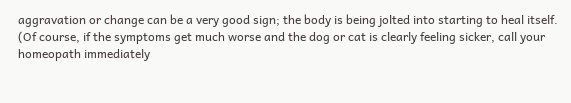aggravation or change can be a very good sign; the body is being jolted into starting to heal itself. (Of course, if the symptoms get much worse and the dog or cat is clearly feeling sicker, call your homeopath immediately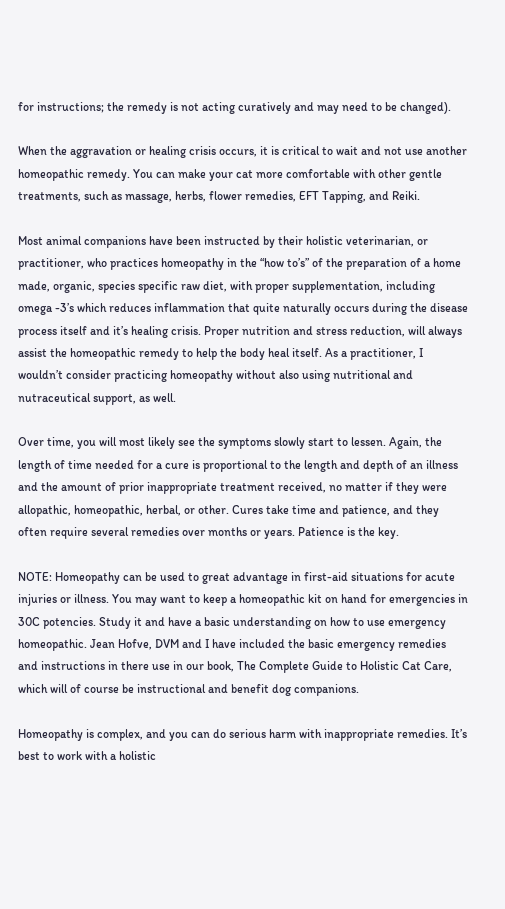for instructions; the remedy is not acting curatively and may need to be changed).

When the aggravation or healing crisis occurs, it is critical to wait and not use another homeopathic remedy. You can make your cat more comfortable with other gentle treatments, such as massage, herbs, flower remedies, EFT Tapping, and Reiki.

Most animal companions have been instructed by their holistic veterinarian, or practitioner, who practices homeopathy in the “how to’s” of the preparation of a home made, organic, species specific raw diet, with proper supplementation, including omega -3’s which reduces inflammation that quite naturally occurs during the disease process itself and it’s healing crisis. Proper nutrition and stress reduction, will always assist the homeopathic remedy to help the body heal itself. As a practitioner, I wouldn’t consider practicing homeopathy without also using nutritional and nutraceutical support, as well.

Over time, you will most likely see the symptoms slowly start to lessen. Again, the length of time needed for a cure is proportional to the length and depth of an illness and the amount of prior inappropriate treatment received, no matter if they were allopathic, homeopathic, herbal, or other. Cures take time and patience, and they often require several remedies over months or years. Patience is the key.

NOTE: Homeopathy can be used to great advantage in first-aid situations for acute injuries or illness. You may want to keep a homeopathic kit on hand for emergencies in 30C potencies. Study it and have a basic understanding on how to use emergency homeopathic. Jean Hofve, DVM and I have included the basic emergency remedies and instructions in there use in our book, The Complete Guide to Holistic Cat Care, which will of course be instructional and benefit dog companions.

Homeopathy is complex, and you can do serious harm with inappropriate remedies. It’s best to work with a holistic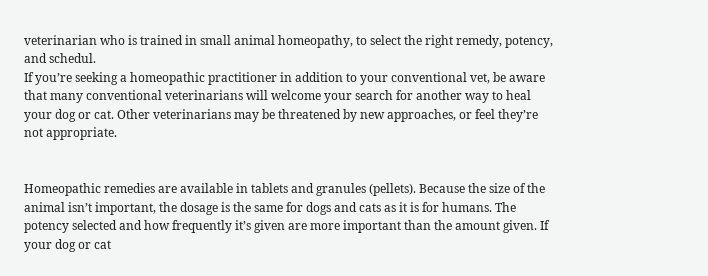veterinarian who is trained in small animal homeopathy, to select the right remedy, potency, and schedul.
If you’re seeking a homeopathic practitioner in addition to your conventional vet, be aware that many conventional veterinarians will welcome your search for another way to heal your dog or cat. Other veterinarians may be threatened by new approaches, or feel they’re not appropriate.


Homeopathic remedies are available in tablets and granules (pellets). Because the size of the animal isn’t important, the dosage is the same for dogs and cats as it is for humans. The potency selected and how frequently it’s given are more important than the amount given. If your dog or cat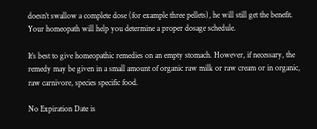doesn’t swallow a complete dose (for example three pellets), he will still get the benefit. Your homeopath will help you determine a proper dosage schedule.

It’s best to give homeopathic remedies on an empty stomach. However, if necessary, the remedy may be given in a small amount of organic raw milk or raw cream or in organic, raw carnivore, species specific food.

No Expiration Date is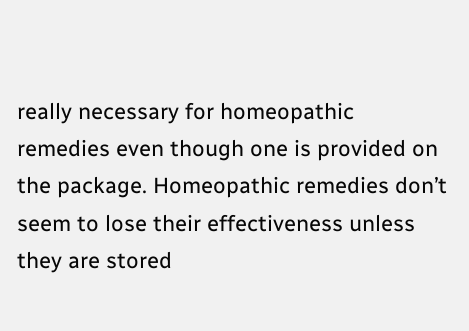really necessary for homeopathic remedies even though one is provided on the package. Homeopathic remedies don’t seem to lose their effectiveness unless they are stored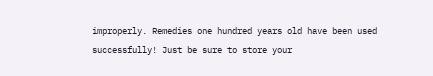improperly. Remedies one hundred years old have been used successfully! Just be sure to store your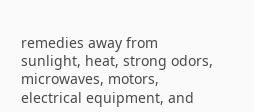remedies away from sunlight, heat, strong odors, microwaves, motors, electrical equipment, and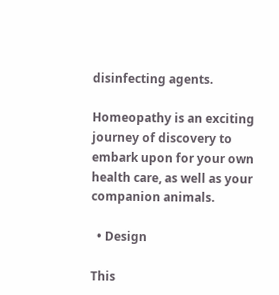disinfecting agents.

Homeopathy is an exciting journey of discovery to embark upon for your own health care, as well as your companion animals.

  • Design

This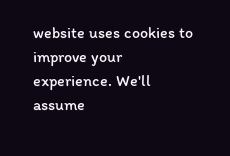website uses cookies to improve your experience. We'll assume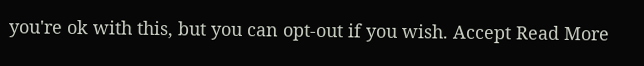you're ok with this, but you can opt-out if you wish. Accept Read More